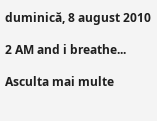duminică, 8 august 2010

2 AM and i breathe...

Asculta mai multe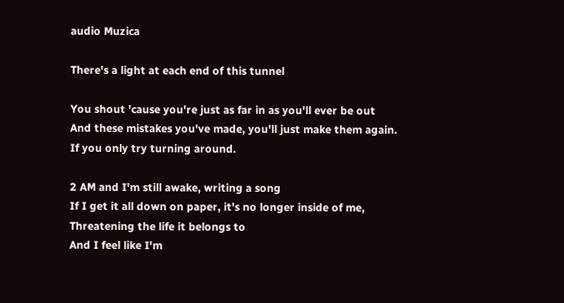audio Muzica

There's a light at each end of this tunnel

You shout 'cause you're just as far in as you'll ever be out
And these mistakes you've made, you'll just make them again.
If you only try turning around.

2 AM and I'm still awake, writing a song
If I get it all down on paper, it's no longer inside of me,
Threatening the life it belongs to
And I feel like I'm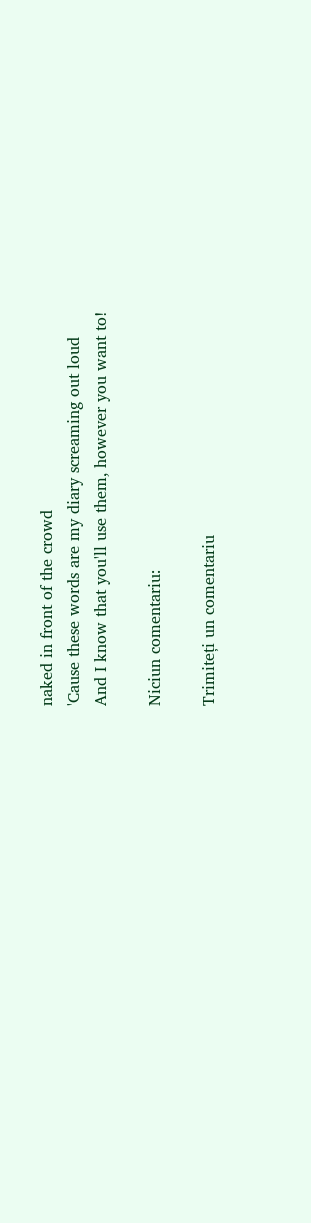naked in front of the crowd
'Cause these words are my diary screaming out loud
And I know that you'll use them, however you want to!

Niciun comentariu:

Trimiteți un comentariu